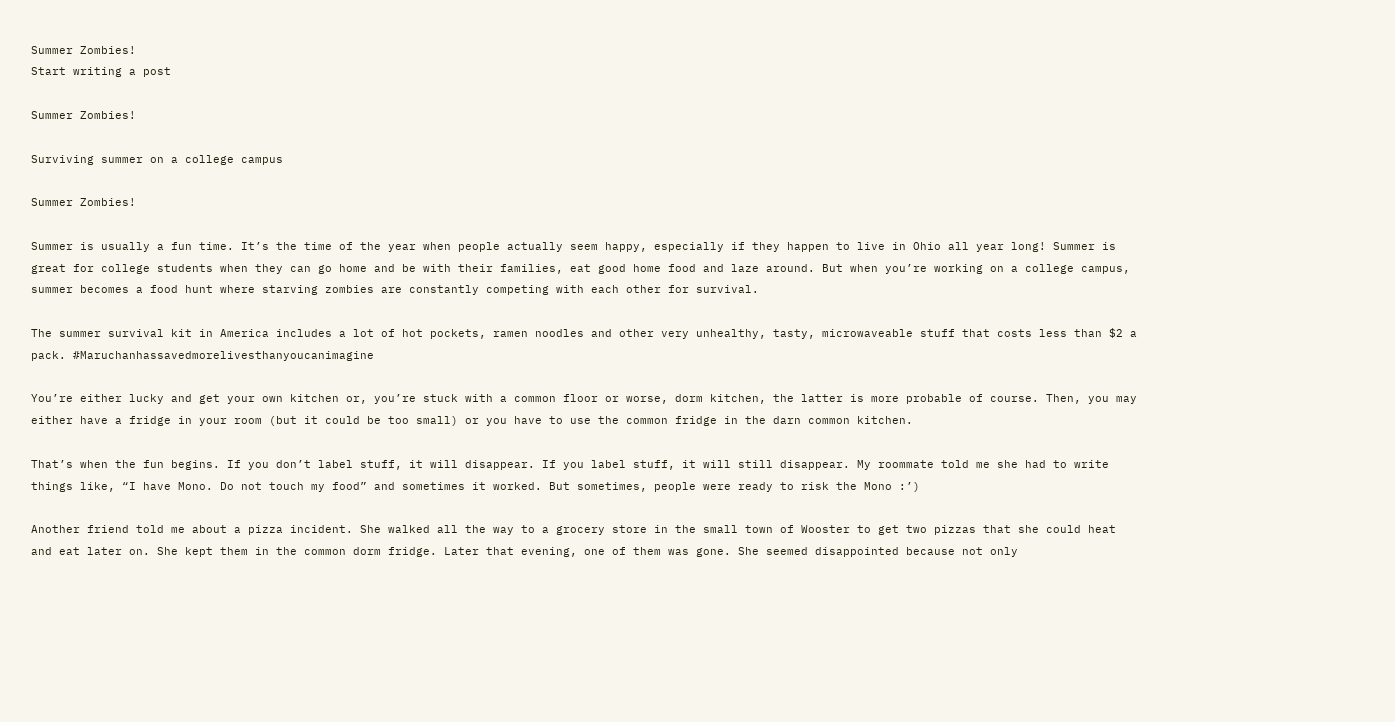Summer Zombies!
Start writing a post

Summer Zombies!

Surviving summer on a college campus

Summer Zombies!

Summer is usually a fun time. It’s the time of the year when people actually seem happy, especially if they happen to live in Ohio all year long! Summer is great for college students when they can go home and be with their families, eat good home food and laze around. But when you’re working on a college campus, summer becomes a food hunt where starving zombies are constantly competing with each other for survival.

The summer survival kit in America includes a lot of hot pockets, ramen noodles and other very unhealthy, tasty, microwaveable stuff that costs less than $2 a pack. #Maruchanhassavedmorelivesthanyoucanimagine

You’re either lucky and get your own kitchen or, you’re stuck with a common floor or worse, dorm kitchen, the latter is more probable of course. Then, you may either have a fridge in your room (but it could be too small) or you have to use the common fridge in the darn common kitchen.

That’s when the fun begins. If you don’t label stuff, it will disappear. If you label stuff, it will still disappear. My roommate told me she had to write things like, “I have Mono. Do not touch my food” and sometimes it worked. But sometimes, people were ready to risk the Mono :’)

Another friend told me about a pizza incident. She walked all the way to a grocery store in the small town of Wooster to get two pizzas that she could heat and eat later on. She kept them in the common dorm fridge. Later that evening, one of them was gone. She seemed disappointed because not only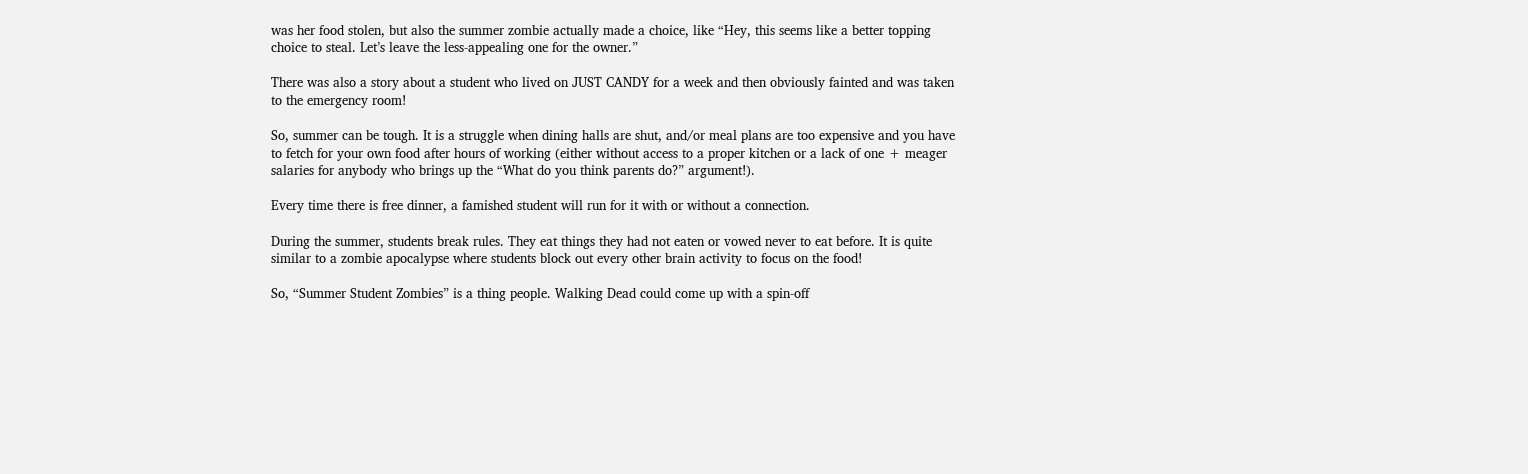was her food stolen, but also the summer zombie actually made a choice, like “Hey, this seems like a better topping choice to steal. Let’s leave the less-appealing one for the owner.”

There was also a story about a student who lived on JUST CANDY for a week and then obviously fainted and was taken to the emergency room!

So, summer can be tough. It is a struggle when dining halls are shut, and/or meal plans are too expensive and you have to fetch for your own food after hours of working (either without access to a proper kitchen or a lack of one + meager salaries for anybody who brings up the “What do you think parents do?” argument!).

Every time there is free dinner, a famished student will run for it with or without a connection.

During the summer, students break rules. They eat things they had not eaten or vowed never to eat before. It is quite similar to a zombie apocalypse where students block out every other brain activity to focus on the food!

So, “Summer Student Zombies” is a thing people. Walking Dead could come up with a spin-off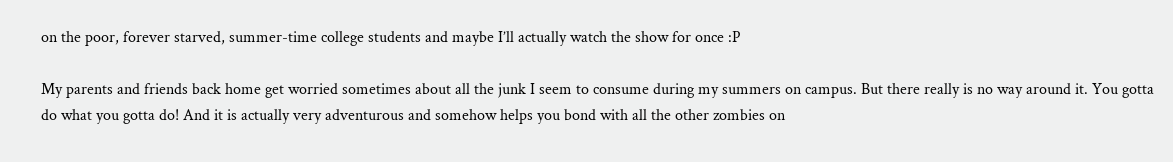on the poor, forever starved, summer-time college students and maybe I’ll actually watch the show for once :P

My parents and friends back home get worried sometimes about all the junk I seem to consume during my summers on campus. But there really is no way around it. You gotta do what you gotta do! And it is actually very adventurous and somehow helps you bond with all the other zombies on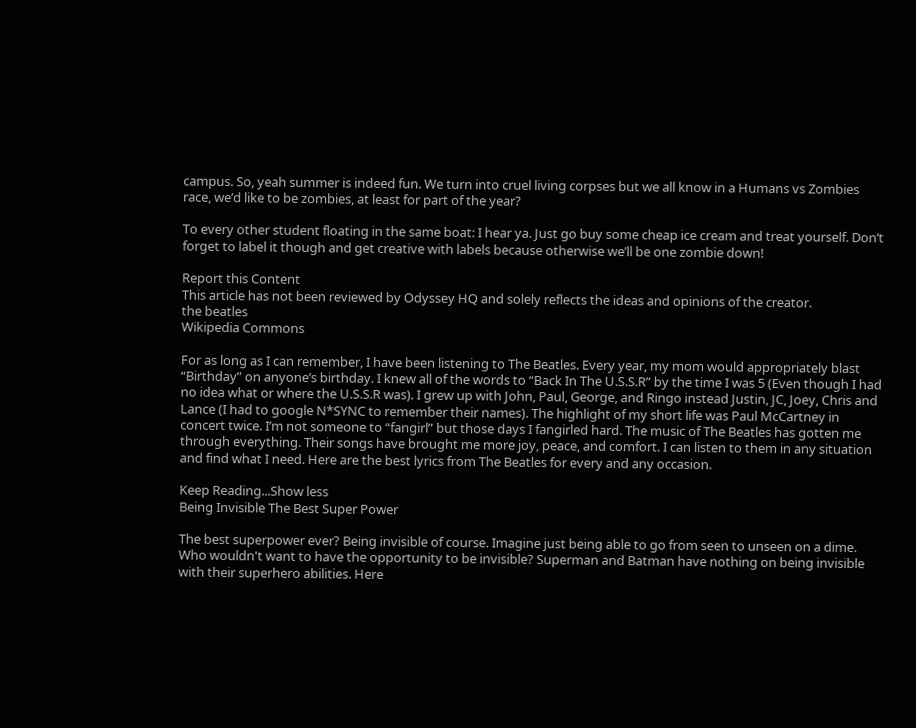campus. So, yeah summer is indeed fun. We turn into cruel living corpses but we all know in a Humans vs Zombies race, we’d like to be zombies, at least for part of the year?

To every other student floating in the same boat: I hear ya. Just go buy some cheap ice cream and treat yourself. Don’t forget to label it though and get creative with labels because otherwise we’ll be one zombie down!

Report this Content
This article has not been reviewed by Odyssey HQ and solely reflects the ideas and opinions of the creator.
the beatles
Wikipedia Commons

For as long as I can remember, I have been listening to The Beatles. Every year, my mom would appropriately blast “Birthday” on anyone’s birthday. I knew all of the words to “Back In The U.S.S.R” by the time I was 5 (Even though I had no idea what or where the U.S.S.R was). I grew up with John, Paul, George, and Ringo instead Justin, JC, Joey, Chris and Lance (I had to google N*SYNC to remember their names). The highlight of my short life was Paul McCartney in concert twice. I’m not someone to “fangirl” but those days I fangirled hard. The music of The Beatles has gotten me through everything. Their songs have brought me more joy, peace, and comfort. I can listen to them in any situation and find what I need. Here are the best lyrics from The Beatles for every and any occasion.

Keep Reading...Show less
Being Invisible The Best Super Power

The best superpower ever? Being invisible of course. Imagine just being able to go from seen to unseen on a dime. Who wouldn't want to have the opportunity to be invisible? Superman and Batman have nothing on being invisible with their superhero abilities. Here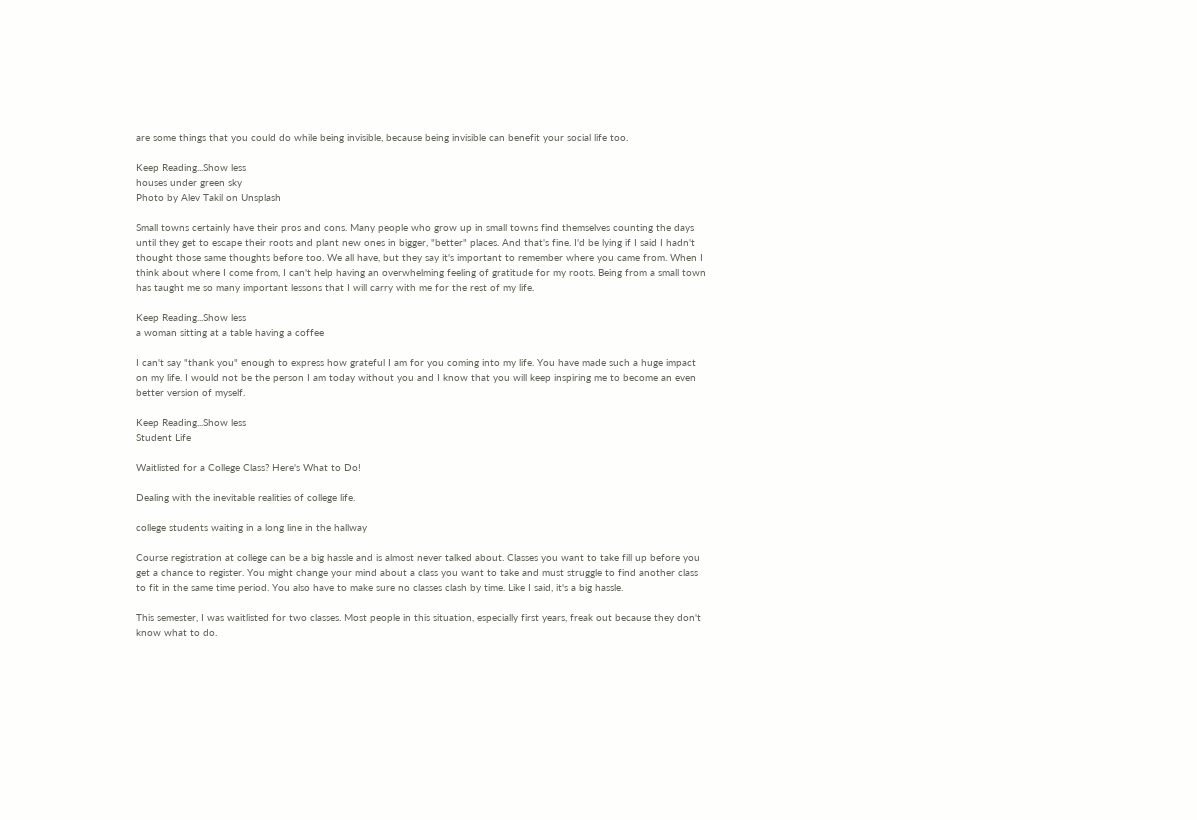are some things that you could do while being invisible, because being invisible can benefit your social life too.

Keep Reading...Show less
houses under green sky
Photo by Alev Takil on Unsplash

Small towns certainly have their pros and cons. Many people who grow up in small towns find themselves counting the days until they get to escape their roots and plant new ones in bigger, "better" places. And that's fine. I'd be lying if I said I hadn't thought those same thoughts before too. We all have, but they say it's important to remember where you came from. When I think about where I come from, I can't help having an overwhelming feeling of gratitude for my roots. Being from a small town has taught me so many important lessons that I will carry with me for the rest of my life.

Keep Reading...Show less
a woman sitting at a table having a coffee

I can't say "thank you" enough to express how grateful I am for you coming into my life. You have made such a huge impact on my life. I would not be the person I am today without you and I know that you will keep inspiring me to become an even better version of myself.

Keep Reading...Show less
Student Life

Waitlisted for a College Class? Here's What to Do!

Dealing with the inevitable realities of college life.

college students waiting in a long line in the hallway

Course registration at college can be a big hassle and is almost never talked about. Classes you want to take fill up before you get a chance to register. You might change your mind about a class you want to take and must struggle to find another class to fit in the same time period. You also have to make sure no classes clash by time. Like I said, it's a big hassle.

This semester, I was waitlisted for two classes. Most people in this situation, especially first years, freak out because they don't know what to do.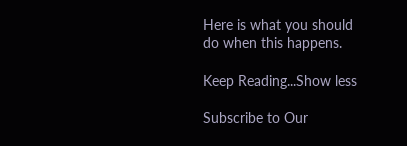Here is what you should do when this happens.

Keep Reading...Show less

Subscribe to Our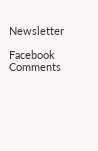Newsletter

Facebook Comments